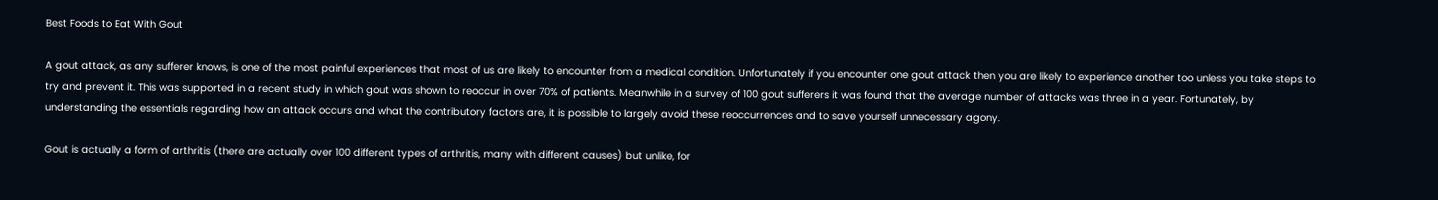Best Foods to Eat With Gout

A gout attack, as any sufferer knows, is one of the most painful experiences that most of us are likely to encounter from a medical condition. Unfortunately if you encounter one gout attack then you are likely to experience another too unless you take steps to try and prevent it. This was supported in a recent study in which gout was shown to reoccur in over 70% of patients. Meanwhile in a survey of 100 gout sufferers it was found that the average number of attacks was three in a year. Fortunately, by understanding the essentials regarding how an attack occurs and what the contributory factors are, it is possible to largely avoid these reoccurrences and to save yourself unnecessary agony.

Gout is actually a form of arthritis (there are actually over 100 different types of arthritis, many with different causes) but unlike, for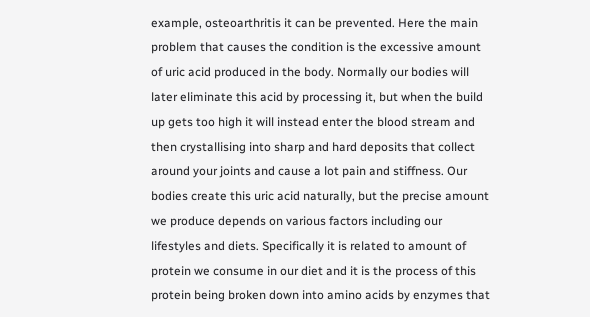example, osteoarthritis it can be prevented. Here the main problem that causes the condition is the excessive amount of uric acid produced in the body. Normally our bodies will later eliminate this acid by processing it, but when the build up gets too high it will instead enter the blood stream and then crystallising into sharp and hard deposits that collect around your joints and cause a lot pain and stiffness. Our bodies create this uric acid naturally, but the precise amount we produce depends on various factors including our lifestyles and diets. Specifically it is related to amount of protein we consume in our diet and it is the process of this protein being broken down into amino acids by enzymes that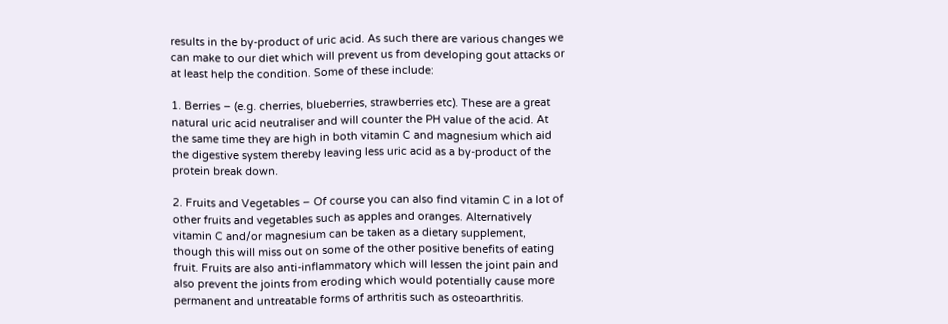results in the by-product of uric acid. As such there are various changes we can make to our diet which will prevent us from developing gout attacks or at least help the condition. Some of these include:

1. Berries – (e.g. cherries, blueberries, strawberries etc). These are a great natural uric acid neutraliser and will counter the PH value of the acid. At the same time they are high in both vitamin C and magnesium which aid the digestive system thereby leaving less uric acid as a by-product of the protein break down.

2. Fruits and Vegetables – Of course you can also find vitamin C in a lot of other fruits and vegetables such as apples and oranges. Alternatively vitamin C and/or magnesium can be taken as a dietary supplement, though this will miss out on some of the other positive benefits of eating fruit. Fruits are also anti-inflammatory which will lessen the joint pain and also prevent the joints from eroding which would potentially cause more permanent and untreatable forms of arthritis such as osteoarthritis.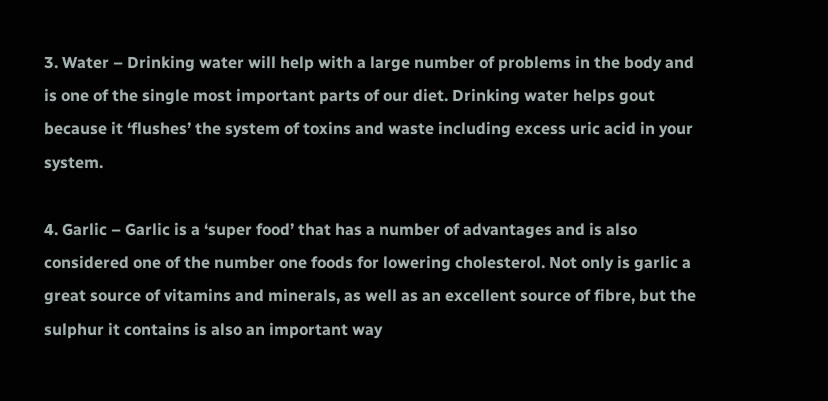3. Water – Drinking water will help with a large number of problems in the body and is one of the single most important parts of our diet. Drinking water helps gout because it ‘flushes’ the system of toxins and waste including excess uric acid in your system.

4. Garlic – Garlic is a ‘super food’ that has a number of advantages and is also considered one of the number one foods for lowering cholesterol. Not only is garlic a great source of vitamins and minerals, as well as an excellent source of fibre, but the sulphur it contains is also an important way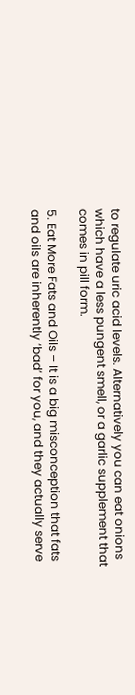to regulate uric acid levels. Alternatively you can eat onions which have a less pungent smell, or a garlic supplement that comes in pill form.

5. Eat More Fats and Oils – It is a big misconception that fats and oils are inherently ‘bad’ for you, and they actually serve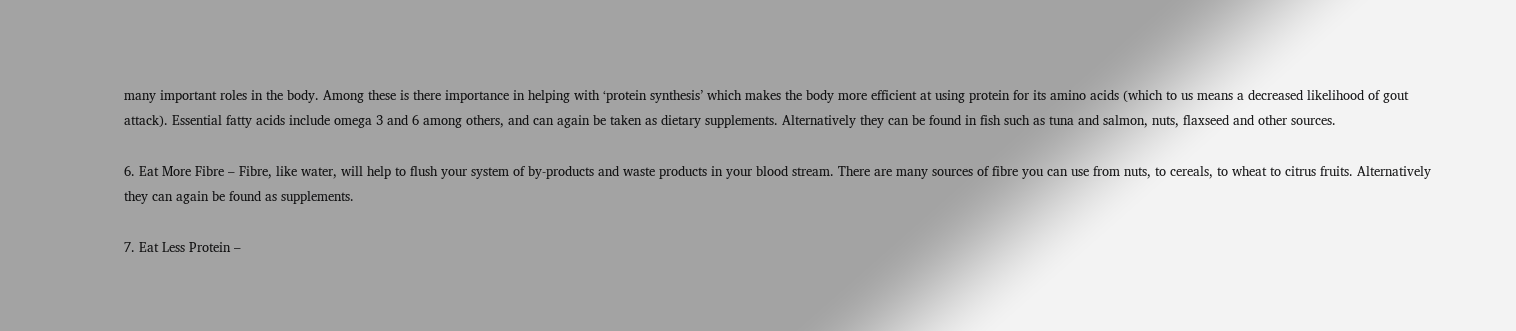many important roles in the body. Among these is there importance in helping with ‘protein synthesis’ which makes the body more efficient at using protein for its amino acids (which to us means a decreased likelihood of gout attack). Essential fatty acids include omega 3 and 6 among others, and can again be taken as dietary supplements. Alternatively they can be found in fish such as tuna and salmon, nuts, flaxseed and other sources.

6. Eat More Fibre – Fibre, like water, will help to flush your system of by-products and waste products in your blood stream. There are many sources of fibre you can use from nuts, to cereals, to wheat to citrus fruits. Alternatively they can again be found as supplements.

7. Eat Less Protein –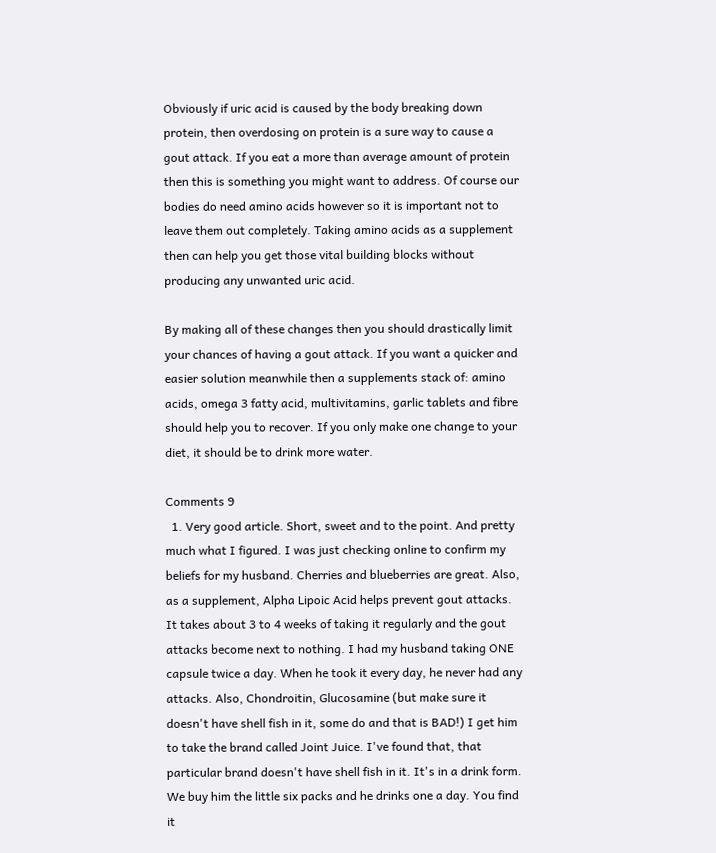Obviously if uric acid is caused by the body breaking down protein, then overdosing on protein is a sure way to cause a gout attack. If you eat a more than average amount of protein then this is something you might want to address. Of course our bodies do need amino acids however so it is important not to leave them out completely. Taking amino acids as a supplement then can help you get those vital building blocks without producing any unwanted uric acid.

By making all of these changes then you should drastically limit your chances of having a gout attack. If you want a quicker and easier solution meanwhile then a supplements stack of: amino acids, omega 3 fatty acid, multivitamins, garlic tablets and fibre should help you to recover. If you only make one change to your diet, it should be to drink more water.

Comments 9
  1. Very good article. Short, sweet and to the point. And pretty much what I figured. I was just checking online to confirm my beliefs for my husband. Cherries and blueberries are great. Also, as a supplement, Alpha Lipoic Acid helps prevent gout attacks. It takes about 3 to 4 weeks of taking it regularly and the gout attacks become next to nothing. I had my husband taking ONE capsule twice a day. When he took it every day, he never had any attacks. Also, Chondroitin, Glucosamine (but make sure it doesn't have shell fish in it, some do and that is BAD!) I get him to take the brand called Joint Juice. I've found that, that particular brand doesn't have shell fish in it. It's in a drink form. We buy him the little six packs and he drinks one a day. You find it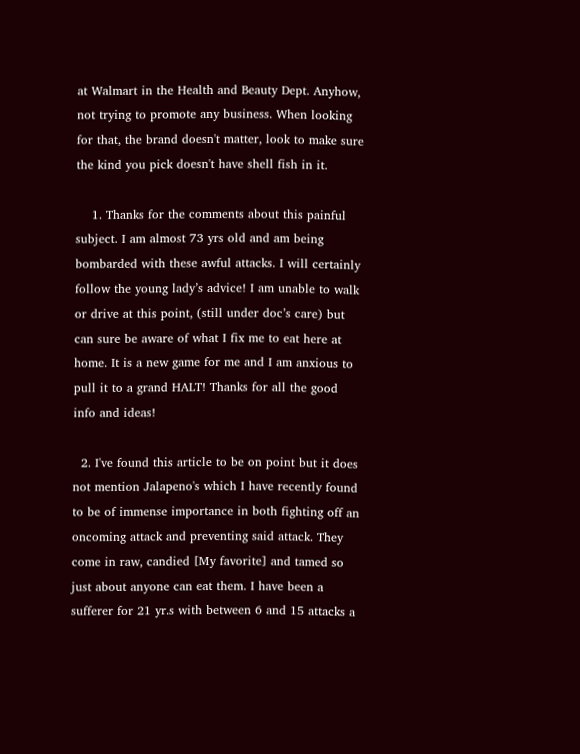at Walmart in the Health and Beauty Dept. Anyhow, not trying to promote any business. When looking for that, the brand doesn't matter, look to make sure the kind you pick doesn't have shell fish in it.

    1. Thanks for the comments about this painful subject. I am almost 73 yrs old and am being bombarded with these awful attacks. I will certainly follow the young lady’s advice! I am unable to walk or drive at this point, (still under doc’s care) but can sure be aware of what I fix me to eat here at home. It is a new game for me and I am anxious to pull it to a grand HALT! Thanks for all the good info and ideas!

  2. I've found this article to be on point but it does not mention Jalapeno's which I have recently found to be of immense importance in both fighting off an oncoming attack and preventing said attack. They come in raw, candied [My favorite] and tamed so just about anyone can eat them. I have been a sufferer for 21 yr.s with between 6 and 15 attacks a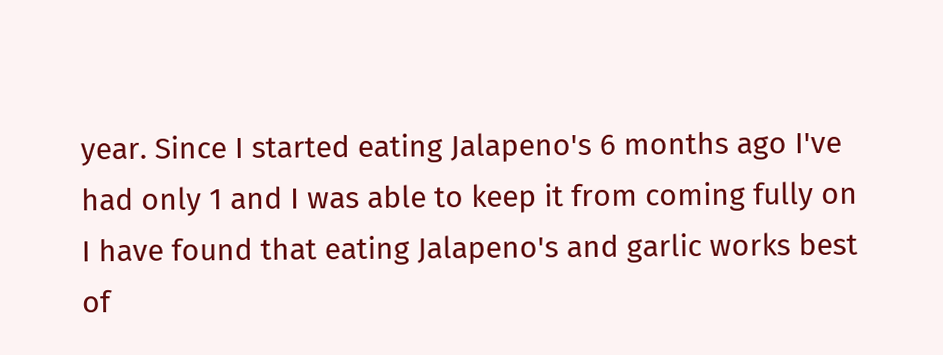year. Since I started eating Jalapeno's 6 months ago I've had only 1 and I was able to keep it from coming fully on I have found that eating Jalapeno's and garlic works best of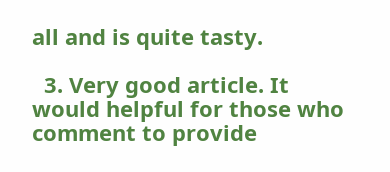all and is quite tasty.

  3. Very good article. It would helpful for those who comment to provide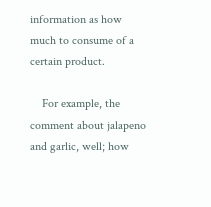information as how much to consume of a certain product.

    For example, the comment about jalapeno and garlic, well; how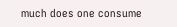much does one consume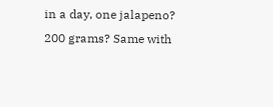in a day, one jalapeno? 200 grams? Same with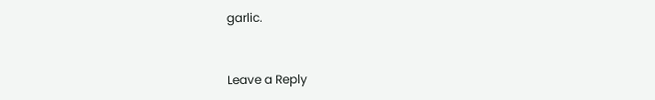garlic.


Leave a Reply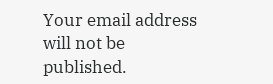Your email address will not be published.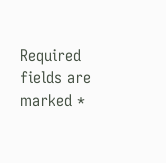Required fields are marked *